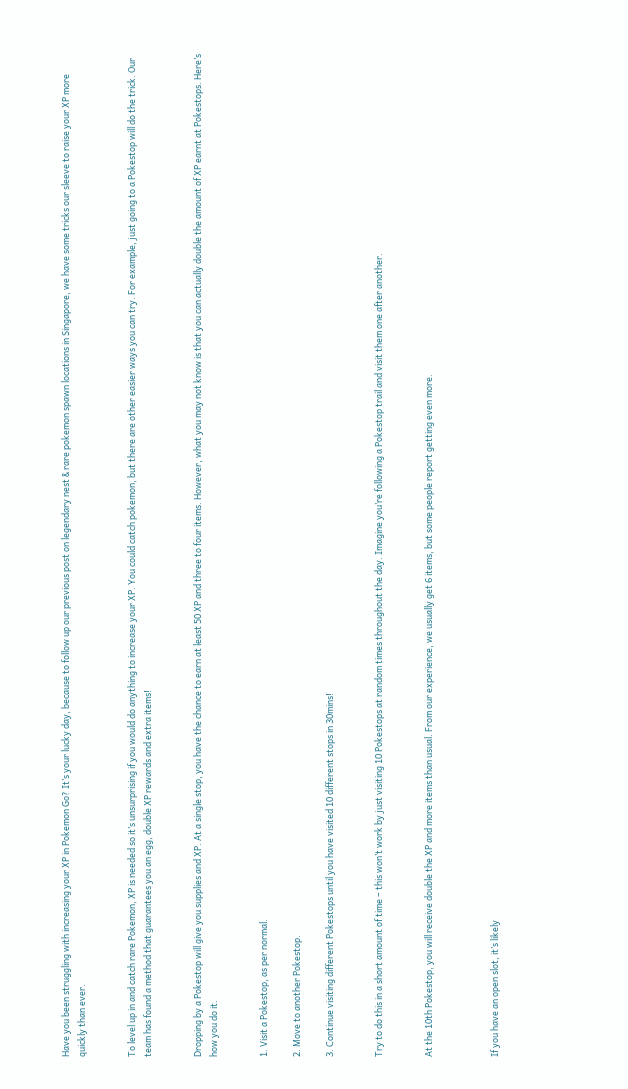Have you been struggling with increasing your XP in Pokemon Go? It’s your lucky day, because to follow up our previous post on legendary nest & rare pokemon spawn locations in Singapore, we have some tricks our sleeve to raise your XP more quickly than ever.


To level up in and catch rare Pokemon, XP is needed so it’s unsurprising if you would do anything to increase your XP. You could catch pokemon, but there are other easier ways you can try. For example, just going to a Pokestop will do the trick. Our team has found a method that guarantees you an egg, double XP rewards and extra items!


Dropping by a Pokestop will give you supplies and XP. At a single stop, you have the chance to earn at least 50 XP and three to four items. However, what you may not know is that you can actually double the amount of XP earnt at Pokestops. Here’s how you do it.


1. Visit a Pokestop, as per normal.

2. Move to another Pokestop.

3. Continue visiting different Pokestops until you have visited 10 different stops in 30mins!


Try to do this in a short amount of time – this won’t work by just visiting 10 Pokestops at random times throughout the day. Imagine you’re following a Pokestop trail and visit them one after another.


At the 10th Pokestop, you will receive double the XP and more items than usual. From our experience, we usually get 6 items, but some people report getting even more.



If you have an open slot, it’s likely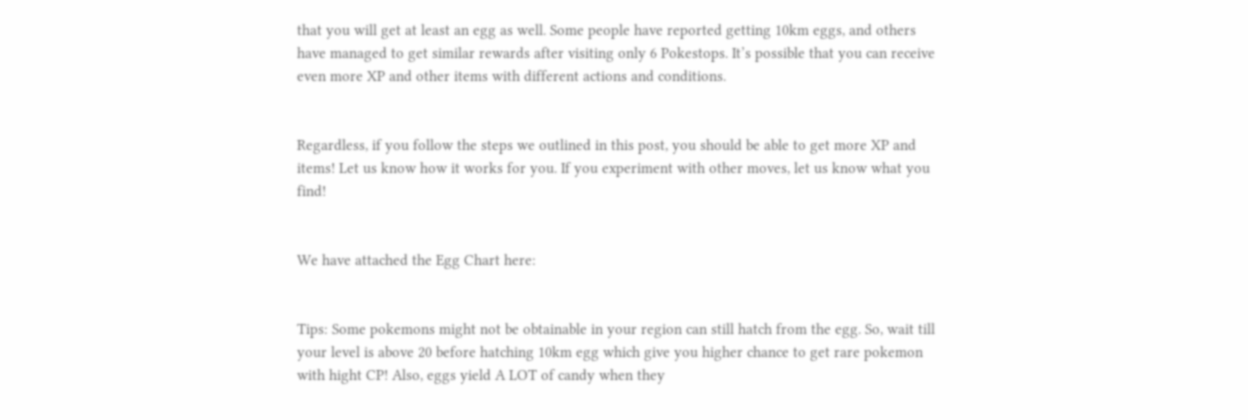that you will get at least an egg as well. Some people have reported getting 10km eggs, and others have managed to get similar rewards after visiting only 6 Pokestops. It’s possible that you can receive even more XP and other items with different actions and conditions.


Regardless, if you follow the steps we outlined in this post, you should be able to get more XP and items! Let us know how it works for you. If you experiment with other moves, let us know what you find!


We have attached the Egg Chart here:


Tips: Some pokemons might not be obtainable in your region can still hatch from the egg. So, wait till your level is above 20 before hatching 10km egg which give you higher chance to get rare pokemon with hight CP! Also, eggs yield A LOT of candy when they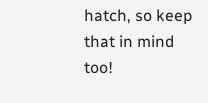hatch, so keep that in mind too!